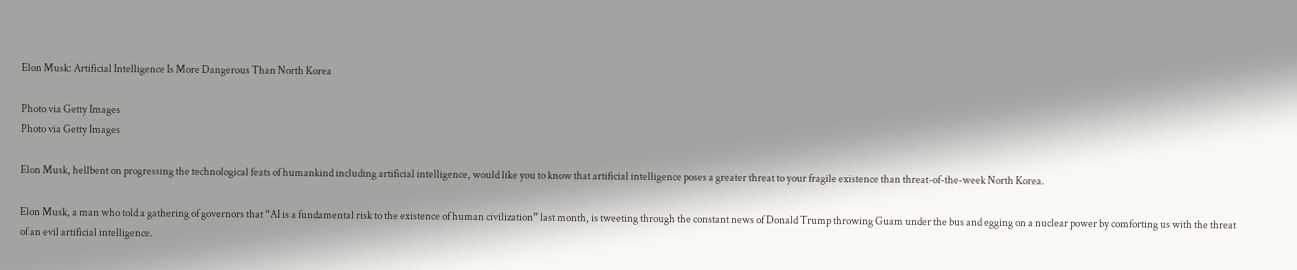Elon Musk: Artificial Intelligence Is More Dangerous Than North Korea

Photo via Getty Images
Photo via Getty Images

Elon Musk, hellbent on progressing the technological feats of humankind including artificial intelligence, would like you to know that artificial intelligence poses a greater threat to your fragile existence than threat-of-the-week North Korea.

Elon Musk, a man who told a gathering of governors that “AI is a fundamental risk to the existence of human civilization” last month, is tweeting through the constant news of Donald Trump throwing Guam under the bus and egging on a nuclear power by comforting us with the threat of an evil artificial intelligence.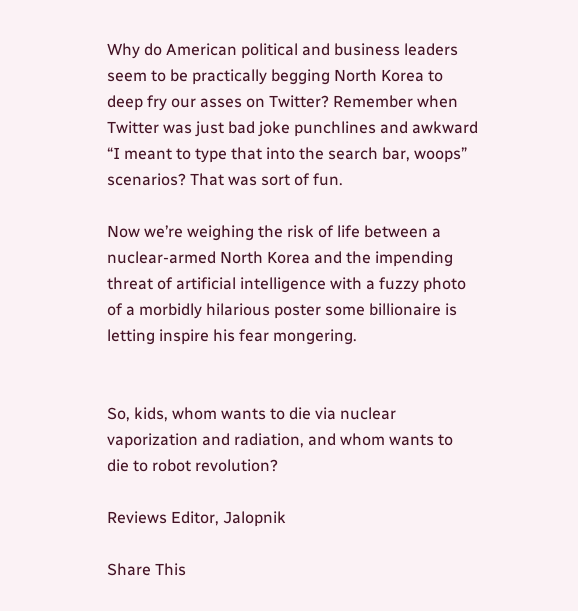Why do American political and business leaders seem to be practically begging North Korea to deep fry our asses on Twitter? Remember when Twitter was just bad joke punchlines and awkward “I meant to type that into the search bar, woops” scenarios? That was sort of fun.

Now we’re weighing the risk of life between a nuclear-armed North Korea and the impending threat of artificial intelligence with a fuzzy photo of a morbidly hilarious poster some billionaire is letting inspire his fear mongering.


So, kids, whom wants to die via nuclear vaporization and radiation, and whom wants to die to robot revolution?

Reviews Editor, Jalopnik

Share This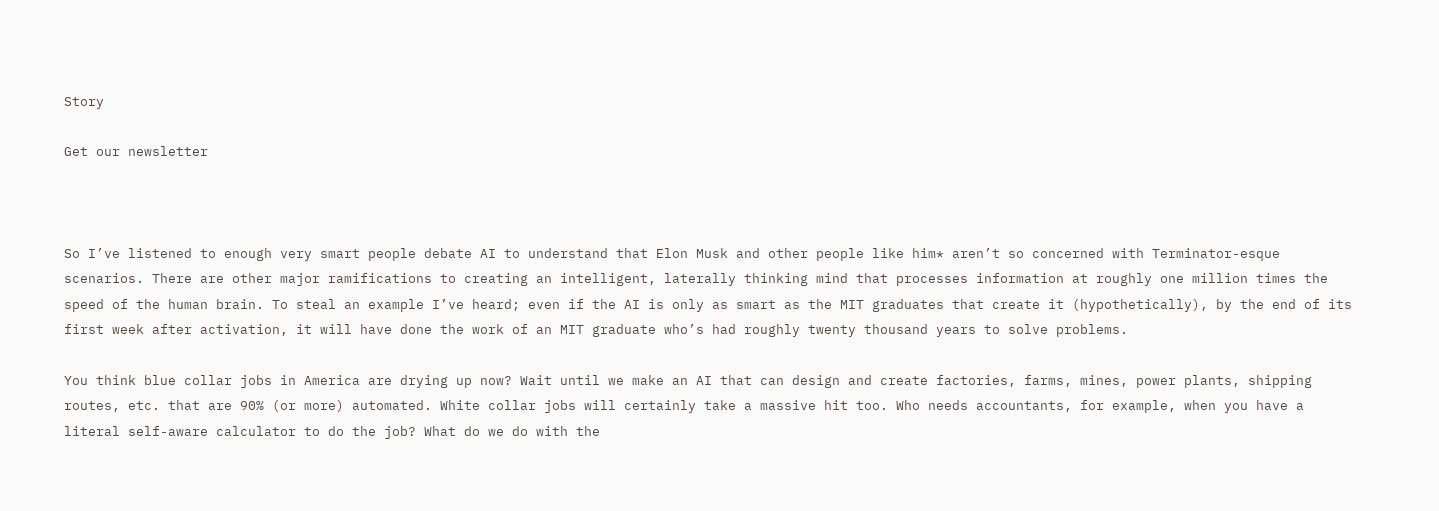Story

Get our newsletter



So I’ve listened to enough very smart people debate AI to understand that Elon Musk and other people like him* aren’t so concerned with Terminator-esque scenarios. There are other major ramifications to creating an intelligent, laterally thinking mind that processes information at roughly one million times the speed of the human brain. To steal an example I’ve heard; even if the AI is only as smart as the MIT graduates that create it (hypothetically), by the end of its first week after activation, it will have done the work of an MIT graduate who’s had roughly twenty thousand years to solve problems.

You think blue collar jobs in America are drying up now? Wait until we make an AI that can design and create factories, farms, mines, power plants, shipping routes, etc. that are 90% (or more) automated. White collar jobs will certainly take a massive hit too. Who needs accountants, for example, when you have a literal self-aware calculator to do the job? What do we do with the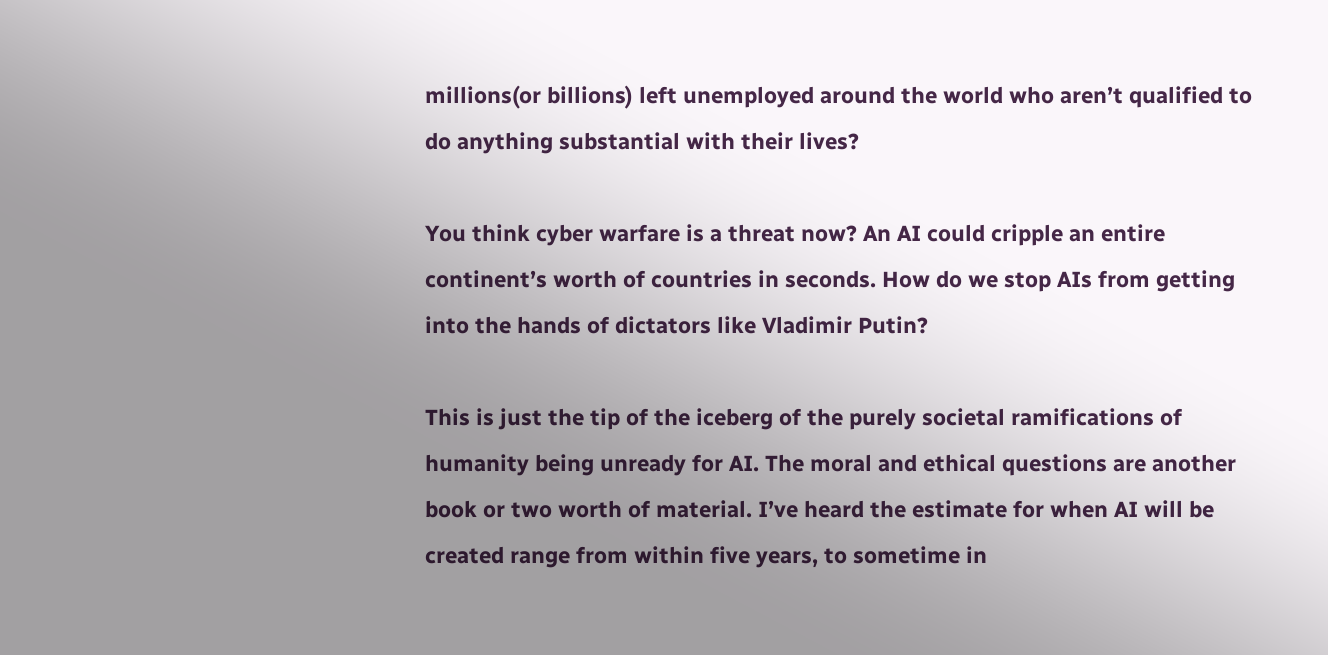millions(or billions) left unemployed around the world who aren’t qualified to do anything substantial with their lives?

You think cyber warfare is a threat now? An AI could cripple an entire continent’s worth of countries in seconds. How do we stop AIs from getting into the hands of dictators like Vladimir Putin?

This is just the tip of the iceberg of the purely societal ramifications of humanity being unready for AI. The moral and ethical questions are another book or two worth of material. I’ve heard the estimate for when AI will be created range from within five years, to sometime in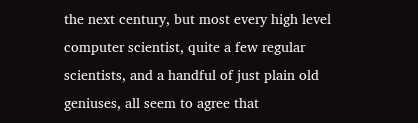the next century, but most every high level computer scientist, quite a few regular scientists, and a handful of just plain old geniuses, all seem to agree that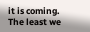it is coming. The least we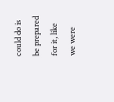could do is be prepared for it, like we were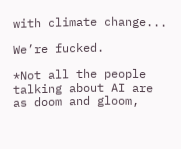with climate change...

We’re fucked.

*Not all the people talking about AI are as doom and gloom,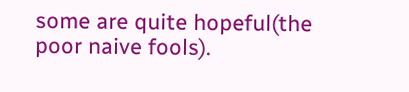some are quite hopeful(the poor naive fools).